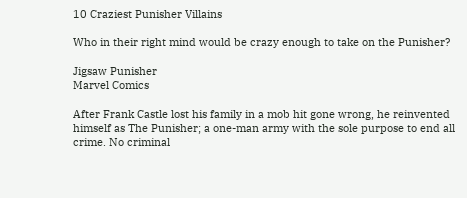10 Craziest Punisher Villains

Who in their right mind would be crazy enough to take on the Punisher?

Jigsaw Punisher
Marvel Comics

After Frank Castle lost his family in a mob hit gone wrong, he reinvented himself as The Punisher; a one-man army with the sole purpose to end all crime. No criminal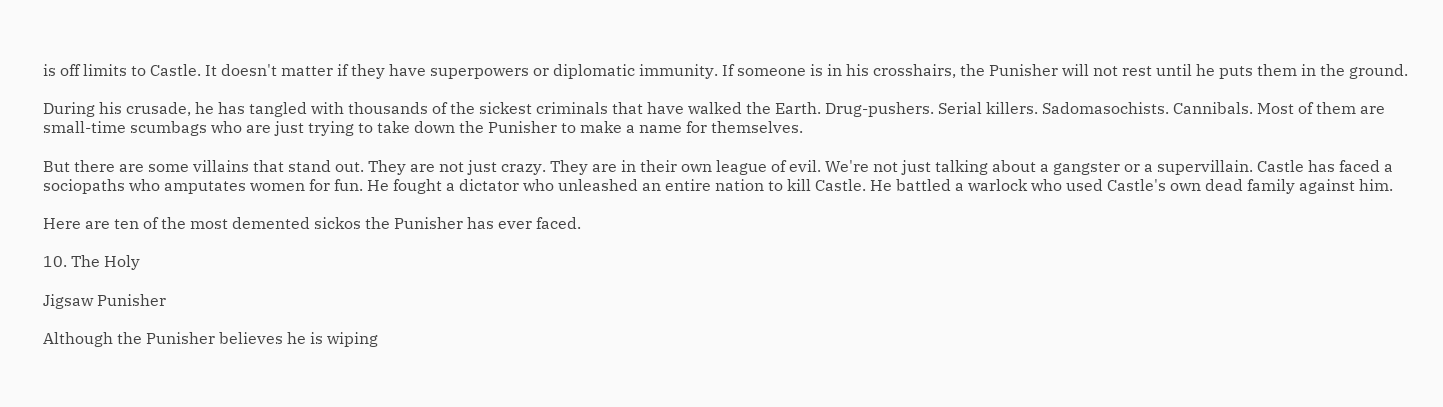is off limits to Castle. It doesn't matter if they have superpowers or diplomatic immunity. If someone is in his crosshairs, the Punisher will not rest until he puts them in the ground.

During his crusade, he has tangled with thousands of the sickest criminals that have walked the Earth. Drug-pushers. Serial killers. Sadomasochists. Cannibals. Most of them are small-time scumbags who are just trying to take down the Punisher to make a name for themselves.

But there are some villains that stand out. They are not just crazy. They are in their own league of evil. We're not just talking about a gangster or a supervillain. Castle has faced a sociopaths who amputates women for fun. He fought a dictator who unleashed an entire nation to kill Castle. He battled a warlock who used Castle's own dead family against him.

Here are ten of the most demented sickos the Punisher has ever faced.

10. The Holy

Jigsaw Punisher

Although the Punisher believes he is wiping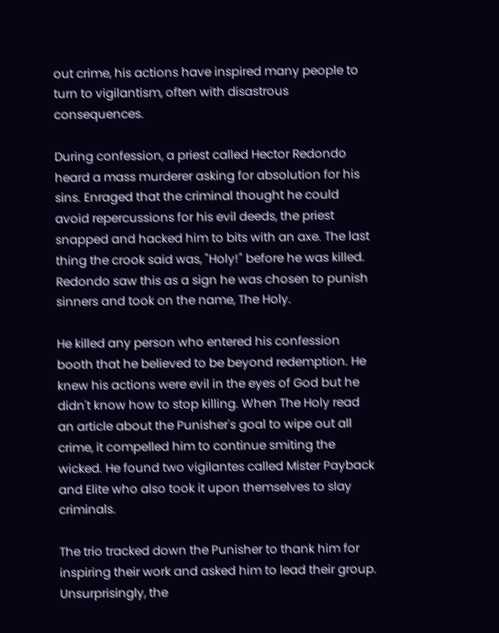out crime, his actions have inspired many people to turn to vigilantism, often with disastrous consequences.

During confession, a priest called Hector Redondo heard a mass murderer asking for absolution for his sins. Enraged that the criminal thought he could avoid repercussions for his evil deeds, the priest snapped and hacked him to bits with an axe. The last thing the crook said was, "Holy!" before he was killed. Redondo saw this as a sign he was chosen to punish sinners and took on the name, The Holy.

He killed any person who entered his confession booth that he believed to be beyond redemption. He knew his actions were evil in the eyes of God but he didn't know how to stop killing. When The Holy read an article about the Punisher's goal to wipe out all crime, it compelled him to continue smiting the wicked. He found two vigilantes called Mister Payback and Elite who also took it upon themselves to slay criminals.

The trio tracked down the Punisher to thank him for inspiring their work and asked him to lead their group. Unsurprisingly, the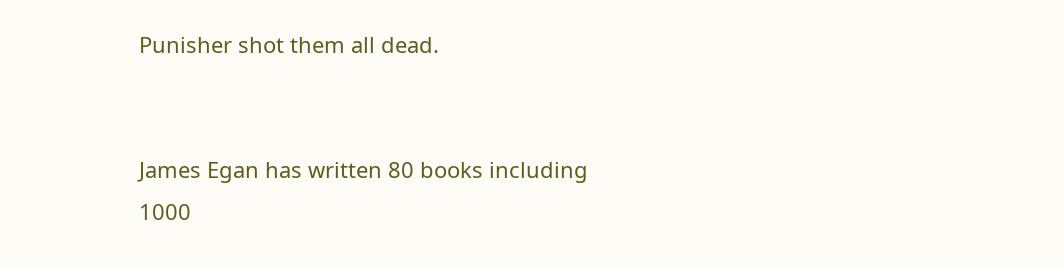Punisher shot them all dead.


James Egan has written 80 books including 1000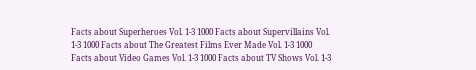Facts about Superheroes Vol. 1-3 1000 Facts about Supervillains Vol. 1-3 1000 Facts about The Greatest Films Ever Made Vol. 1-3 1000 Facts about Video Games Vol. 1-3 1000 Facts about TV Shows Vol. 1-3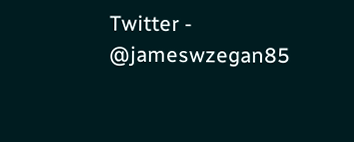Twitter - @jameswzegan85